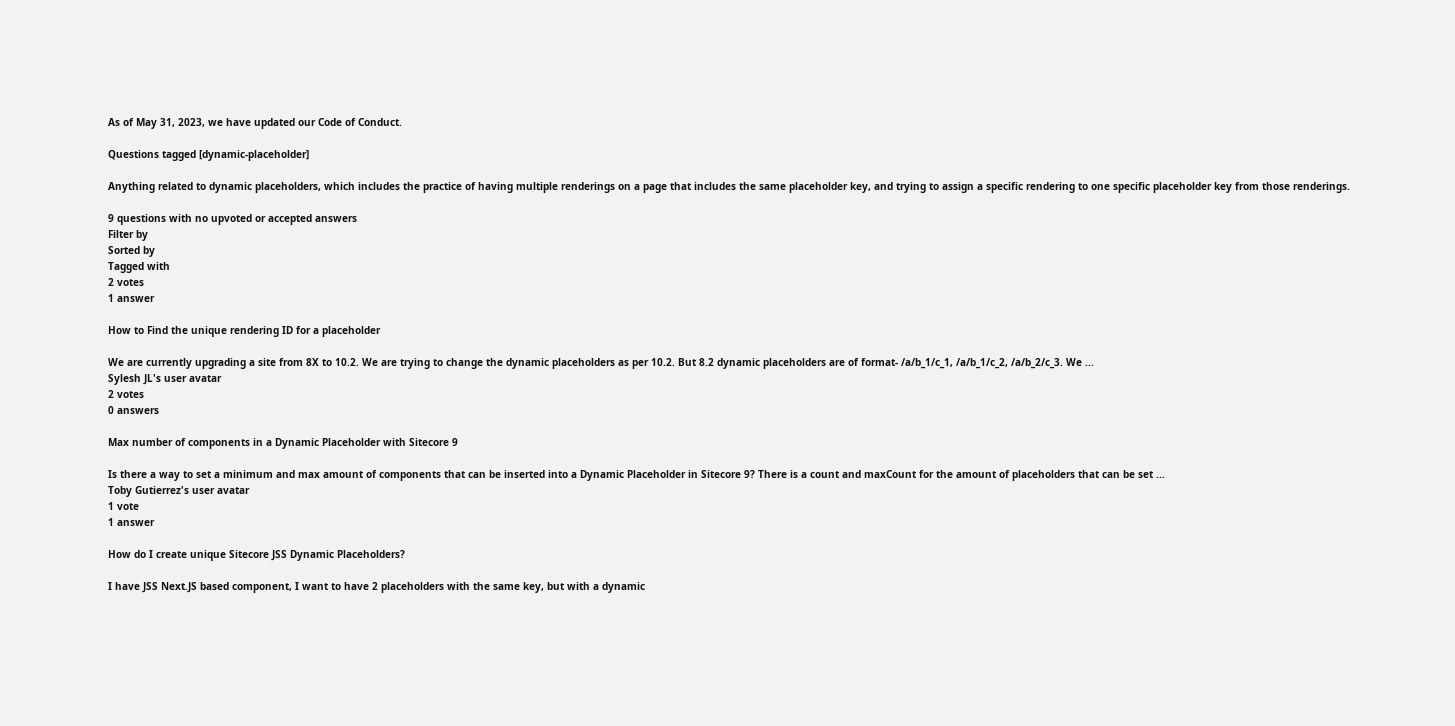As of May 31, 2023, we have updated our Code of Conduct.

Questions tagged [dynamic-placeholder]

Anything related to dynamic placeholders, which includes the practice of having multiple renderings on a page that includes the same placeholder key, and trying to assign a specific rendering to one specific placeholder key from those renderings.

9 questions with no upvoted or accepted answers
Filter by
Sorted by
Tagged with
2 votes
1 answer

How to Find the unique rendering ID for a placeholder

We are currently upgrading a site from 8X to 10.2. We are trying to change the dynamic placeholders as per 10.2. But 8.2 dynamic placeholders are of format- /a/b_1/c_1, /a/b_1/c_2, /a/b_2/c_3. We ...
Sylesh JL's user avatar
2 votes
0 answers

Max number of components in a Dynamic Placeholder with Sitecore 9

Is there a way to set a minimum and max amount of components that can be inserted into a Dynamic Placeholder in Sitecore 9? There is a count and maxCount for the amount of placeholders that can be set ...
Toby Gutierrez's user avatar
1 vote
1 answer

How do I create unique Sitecore JSS Dynamic Placeholders?

I have JSS Next.JS based component, I want to have 2 placeholders with the same key, but with a dynamic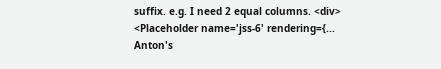suffix. e.g. I need 2 equal columns. <div> <Placeholder name='jss-6' rendering={...
Anton's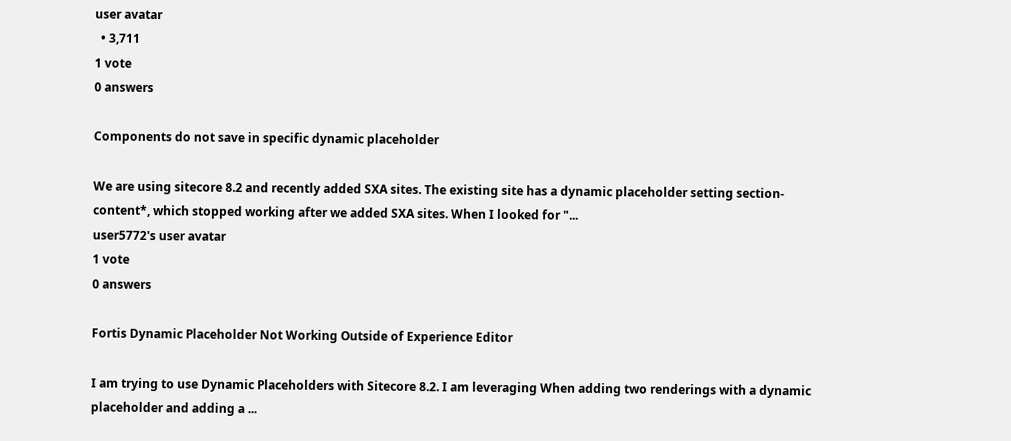user avatar
  • 3,711
1 vote
0 answers

Components do not save in specific dynamic placeholder

We are using sitecore 8.2 and recently added SXA sites. The existing site has a dynamic placeholder setting section-content*, which stopped working after we added SXA sites. When I looked for "...
user5772's user avatar
1 vote
0 answers

Fortis Dynamic Placeholder Not Working Outside of Experience Editor

I am trying to use Dynamic Placeholders with Sitecore 8.2. I am leveraging When adding two renderings with a dynamic placeholder and adding a ...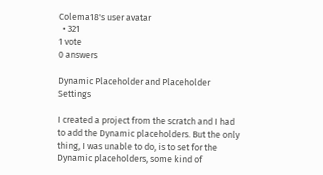Colema18's user avatar
  • 321
1 vote
0 answers

Dynamic Placeholder and Placeholder Settings

I created a project from the scratch and I had to add the Dynamic placeholders. But the only thing, I was unable to do, is to set for the Dynamic placeholders, some kind of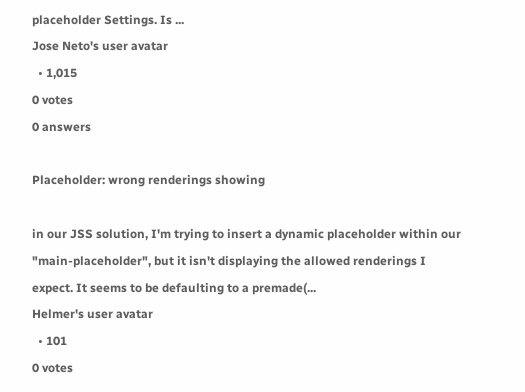placeholder Settings. Is ...
Jose Neto's user avatar
  • 1,015
0 votes
0 answers

Placeholder: wrong renderings showing

in our JSS solution, I'm trying to insert a dynamic placeholder within our "main-placeholder", but it isn't displaying the allowed renderings I expect. It seems to be defaulting to a premade(...
Helmer's user avatar
  • 101
0 votes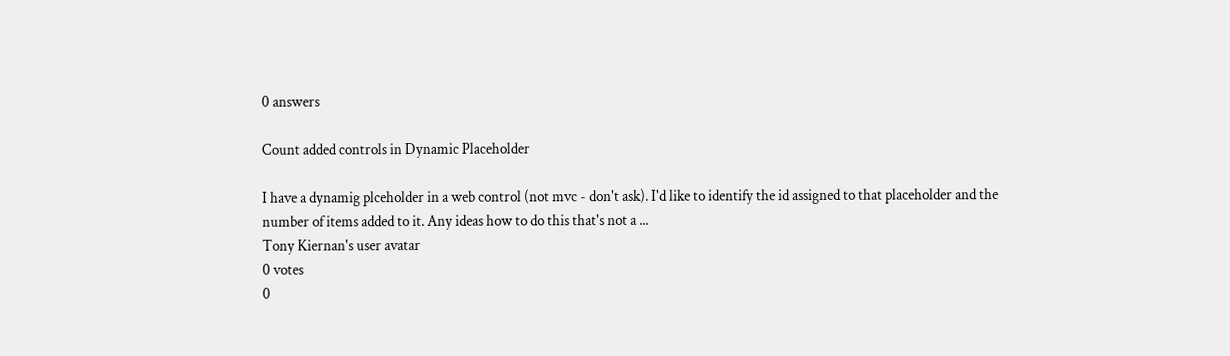0 answers

Count added controls in Dynamic Placeholder

I have a dynamig plceholder in a web control (not mvc - don't ask). I'd like to identify the id assigned to that placeholder and the number of items added to it. Any ideas how to do this that's not a ...
Tony Kiernan's user avatar
0 votes
0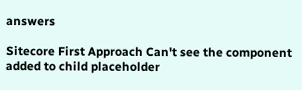answers

Sitecore First Approach Can't see the component added to child placeholder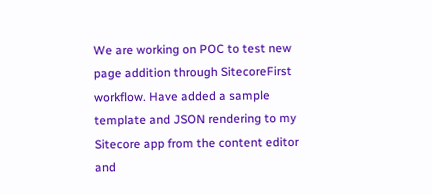We are working on POC to test new page addition through SitecoreFirst workflow. Have added a sample template and JSON rendering to my Sitecore app from the content editor and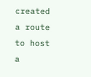created a route to host a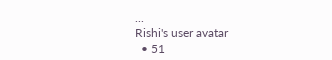...
Rishi's user avatar
  • 51